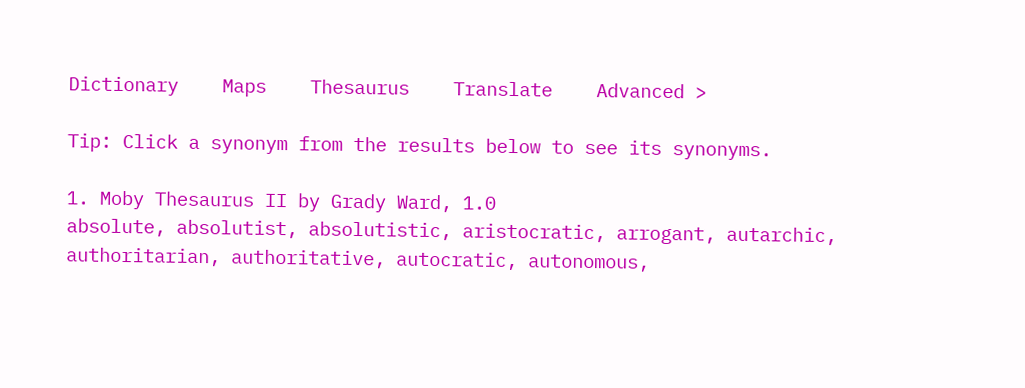Dictionary    Maps    Thesaurus    Translate    Advanced >

Tip: Click a synonym from the results below to see its synonyms.

1. Moby Thesaurus II by Grady Ward, 1.0
absolute, absolutist, absolutistic, aristocratic, arrogant, autarchic, authoritarian, authoritative, autocratic, autonomous,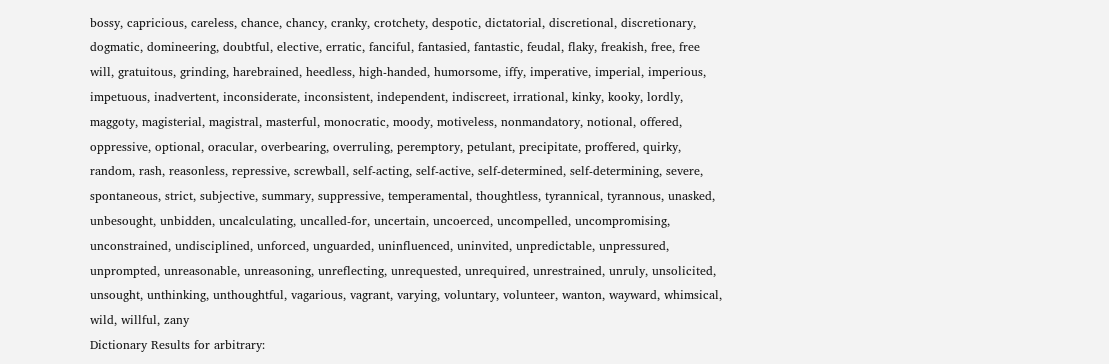bossy, capricious, careless, chance, chancy, cranky, crotchety, despotic, dictatorial, discretional, discretionary, dogmatic, domineering, doubtful, elective, erratic, fanciful, fantasied, fantastic, feudal, flaky, freakish, free, free will, gratuitous, grinding, harebrained, heedless, high-handed, humorsome, iffy, imperative, imperial, imperious, impetuous, inadvertent, inconsiderate, inconsistent, independent, indiscreet, irrational, kinky, kooky, lordly, maggoty, magisterial, magistral, masterful, monocratic, moody, motiveless, nonmandatory, notional, offered, oppressive, optional, oracular, overbearing, overruling, peremptory, petulant, precipitate, proffered, quirky, random, rash, reasonless, repressive, screwball, self-acting, self-active, self-determined, self-determining, severe, spontaneous, strict, subjective, summary, suppressive, temperamental, thoughtless, tyrannical, tyrannous, unasked, unbesought, unbidden, uncalculating, uncalled-for, uncertain, uncoerced, uncompelled, uncompromising, unconstrained, undisciplined, unforced, unguarded, uninfluenced, uninvited, unpredictable, unpressured, unprompted, unreasonable, unreasoning, unreflecting, unrequested, unrequired, unrestrained, unruly, unsolicited, unsought, unthinking, unthoughtful, vagarious, vagrant, varying, voluntary, volunteer, wanton, wayward, whimsical, wild, willful, zany
Dictionary Results for arbitrary: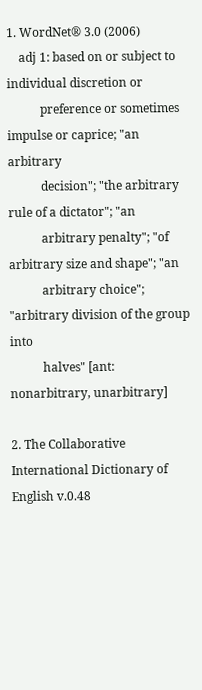1. WordNet® 3.0 (2006)
    adj 1: based on or subject to individual discretion or
           preference or sometimes impulse or caprice; "an arbitrary
           decision"; "the arbitrary rule of a dictator"; "an
           arbitrary penalty"; "of arbitrary size and shape"; "an
           arbitrary choice"; "arbitrary division of the group into
           halves" [ant: nonarbitrary, unarbitrary]

2. The Collaborative International Dictionary of English v.0.48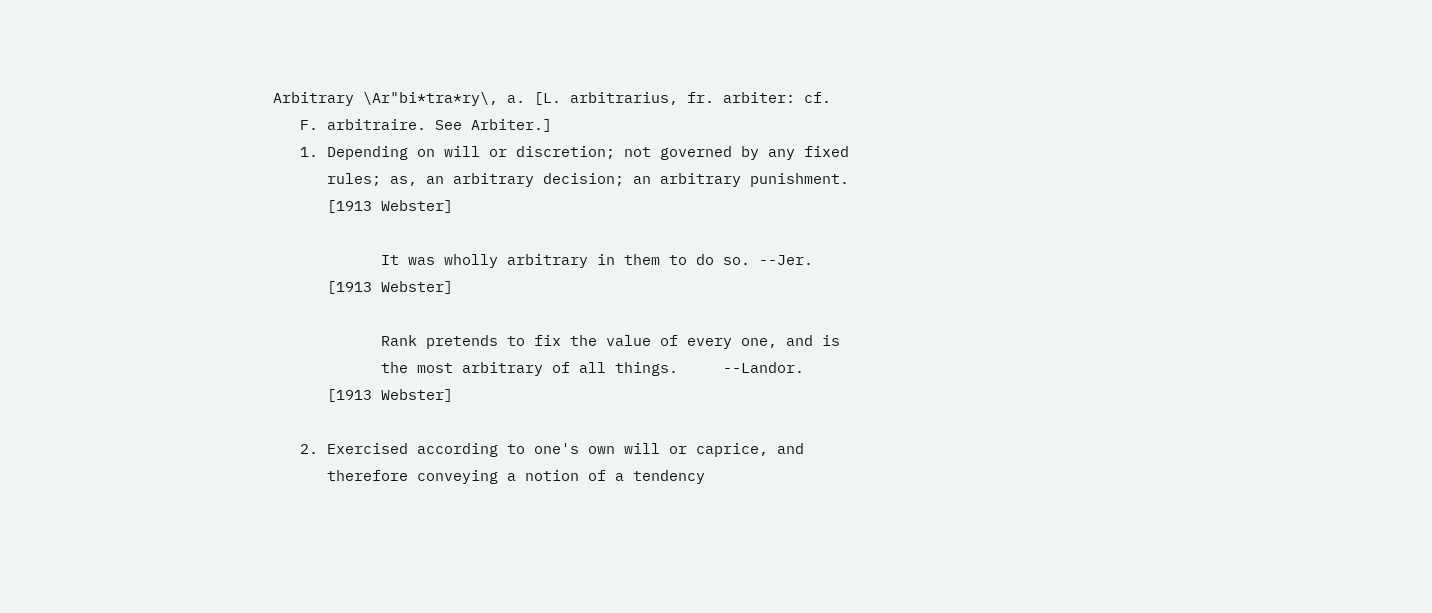Arbitrary \Ar"bi*tra*ry\, a. [L. arbitrarius, fr. arbiter: cf.
   F. arbitraire. See Arbiter.]
   1. Depending on will or discretion; not governed by any fixed
      rules; as, an arbitrary decision; an arbitrary punishment.
      [1913 Webster]

            It was wholly arbitrary in them to do so. --Jer.
      [1913 Webster]

            Rank pretends to fix the value of every one, and is
            the most arbitrary of all things.     --Landor.
      [1913 Webster]

   2. Exercised according to one's own will or caprice, and
      therefore conveying a notion of a tendency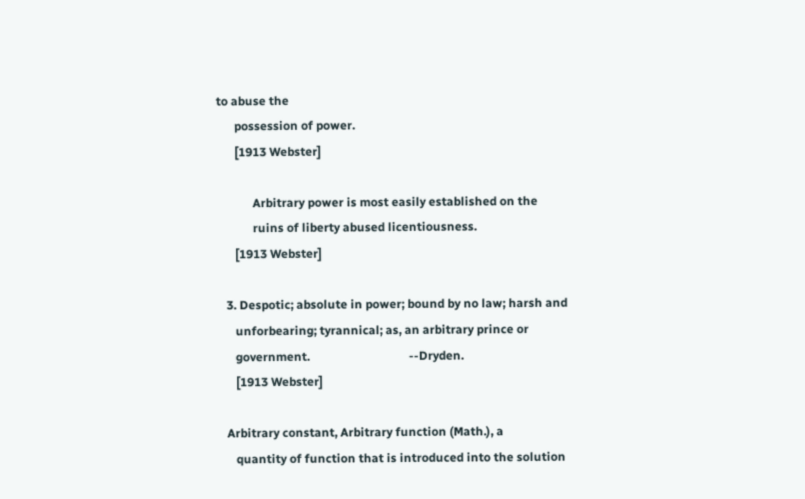to abuse the
      possession of power.
      [1913 Webster]

            Arbitrary power is most easily established on the
            ruins of liberty abused licentiousness.
      [1913 Webster]

   3. Despotic; absolute in power; bound by no law; harsh and
      unforbearing; tyrannical; as, an arbitrary prince or
      government.                                 --Dryden.
      [1913 Webster]

   Arbitrary constant, Arbitrary function (Math.), a
      quantity of function that is introduced into the solution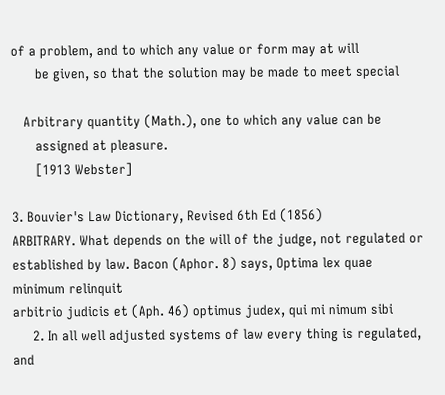of a problem, and to which any value or form may at will
      be given, so that the solution may be made to meet special

   Arbitrary quantity (Math.), one to which any value can be
      assigned at pleasure.
      [1913 Webster]

3. Bouvier's Law Dictionary, Revised 6th Ed (1856)
ARBITRARY. What depends on the will of the judge, not regulated or
established by law. Bacon (Aphor. 8) says, Optima lex quae minimum relinquit
arbitrio judicis et (Aph. 46) optimus judex, qui mi nimum sibi
     2. In all well adjusted systems of law every thing is regulated, and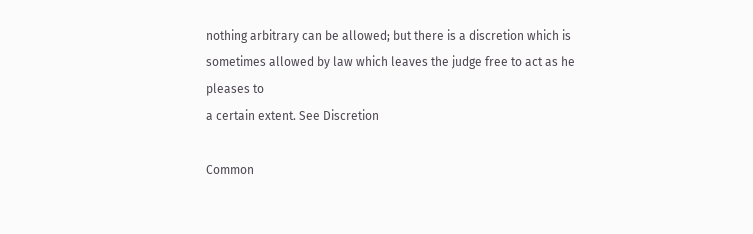nothing arbitrary can be allowed; but there is a discretion which is
sometimes allowed by law which leaves the judge free to act as he pleases to
a certain extent. See Discretion

Common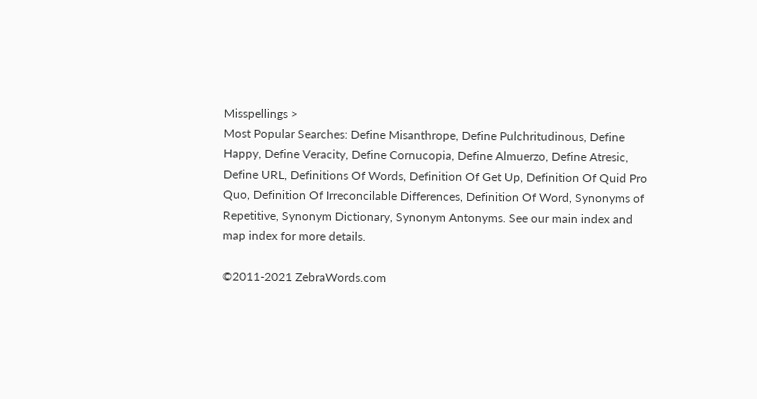Misspellings >
Most Popular Searches: Define Misanthrope, Define Pulchritudinous, Define Happy, Define Veracity, Define Cornucopia, Define Almuerzo, Define Atresic, Define URL, Definitions Of Words, Definition Of Get Up, Definition Of Quid Pro Quo, Definition Of Irreconcilable Differences, Definition Of Word, Synonyms of Repetitive, Synonym Dictionary, Synonym Antonyms. See our main index and map index for more details.

©2011-2021 ZebraWords.com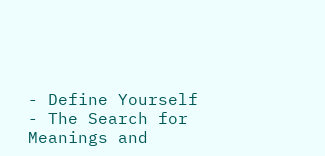- Define Yourself - The Search for Meanings and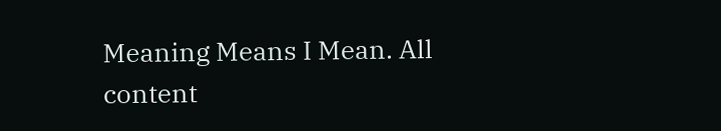Meaning Means I Mean. All content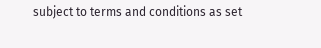subject to terms and conditions as set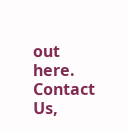out here. Contact Us,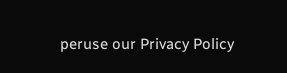peruse our Privacy Policy